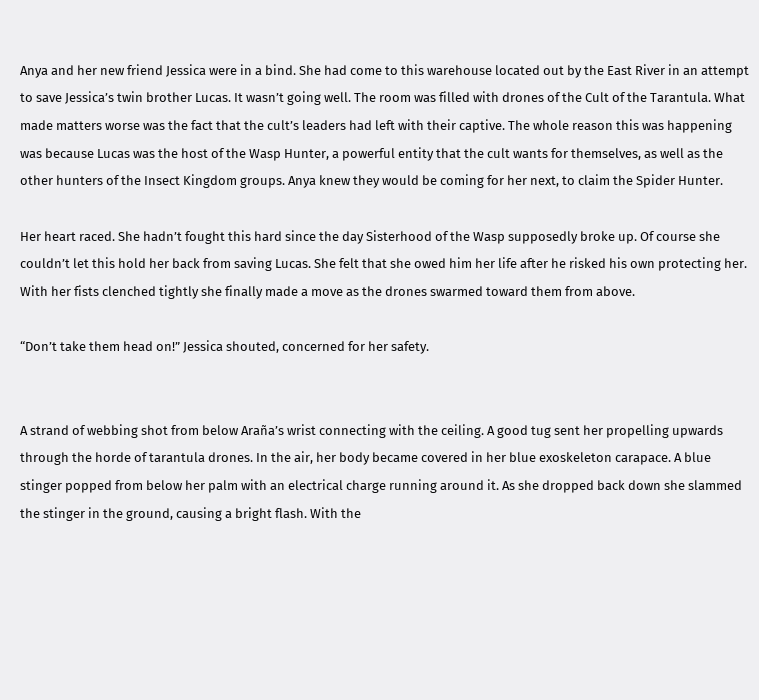Anya and her new friend Jessica were in a bind. She had come to this warehouse located out by the East River in an attempt to save Jessica’s twin brother Lucas. It wasn’t going well. The room was filled with drones of the Cult of the Tarantula. What made matters worse was the fact that the cult’s leaders had left with their captive. The whole reason this was happening was because Lucas was the host of the Wasp Hunter, a powerful entity that the cult wants for themselves, as well as the other hunters of the Insect Kingdom groups. Anya knew they would be coming for her next, to claim the Spider Hunter.

Her heart raced. She hadn’t fought this hard since the day Sisterhood of the Wasp supposedly broke up. Of course she couldn’t let this hold her back from saving Lucas. She felt that she owed him her life after he risked his own protecting her. With her fists clenched tightly she finally made a move as the drones swarmed toward them from above.

“Don’t take them head on!” Jessica shouted, concerned for her safety.


A strand of webbing shot from below Araña’s wrist connecting with the ceiling. A good tug sent her propelling upwards through the horde of tarantula drones. In the air, her body became covered in her blue exoskeleton carapace. A blue stinger popped from below her palm with an electrical charge running around it. As she dropped back down she slammed the stinger in the ground, causing a bright flash. With the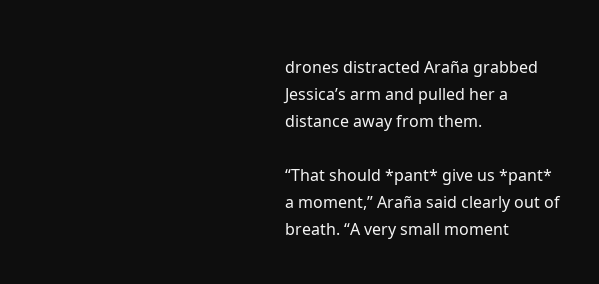drones distracted Araña grabbed Jessica’s arm and pulled her a distance away from them.

“That should *pant* give us *pant* a moment,” Araña said clearly out of breath. “A very small moment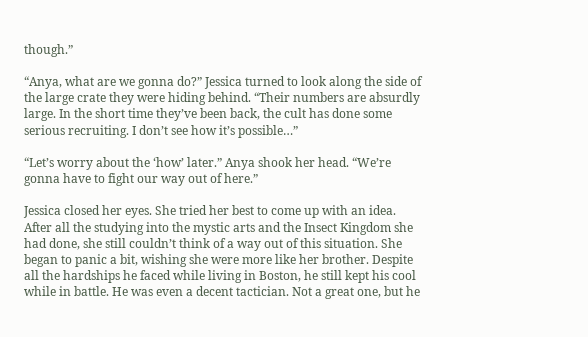though.”

“Anya, what are we gonna do?” Jessica turned to look along the side of the large crate they were hiding behind. “Their numbers are absurdly large. In the short time they’ve been back, the cult has done some serious recruiting. I don’t see how it’s possible…”

“Let’s worry about the ‘how’ later.” Anya shook her head. “We’re gonna have to fight our way out of here.”

Jessica closed her eyes. She tried her best to come up with an idea. After all the studying into the mystic arts and the Insect Kingdom she had done, she still couldn’t think of a way out of this situation. She began to panic a bit, wishing she were more like her brother. Despite all the hardships he faced while living in Boston, he still kept his cool while in battle. He was even a decent tactician. Not a great one, but he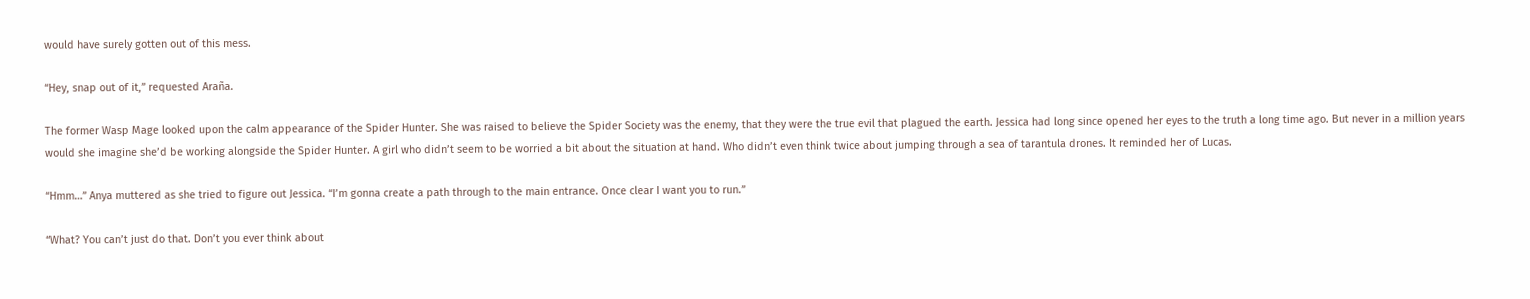would have surely gotten out of this mess.

“Hey, snap out of it,” requested Araña.

The former Wasp Mage looked upon the calm appearance of the Spider Hunter. She was raised to believe the Spider Society was the enemy, that they were the true evil that plagued the earth. Jessica had long since opened her eyes to the truth a long time ago. But never in a million years would she imagine she’d be working alongside the Spider Hunter. A girl who didn’t seem to be worried a bit about the situation at hand. Who didn’t even think twice about jumping through a sea of tarantula drones. It reminded her of Lucas.

“Hmm…” Anya muttered as she tried to figure out Jessica. “I’m gonna create a path through to the main entrance. Once clear I want you to run.”

“What? You can’t just do that. Don’t you ever think about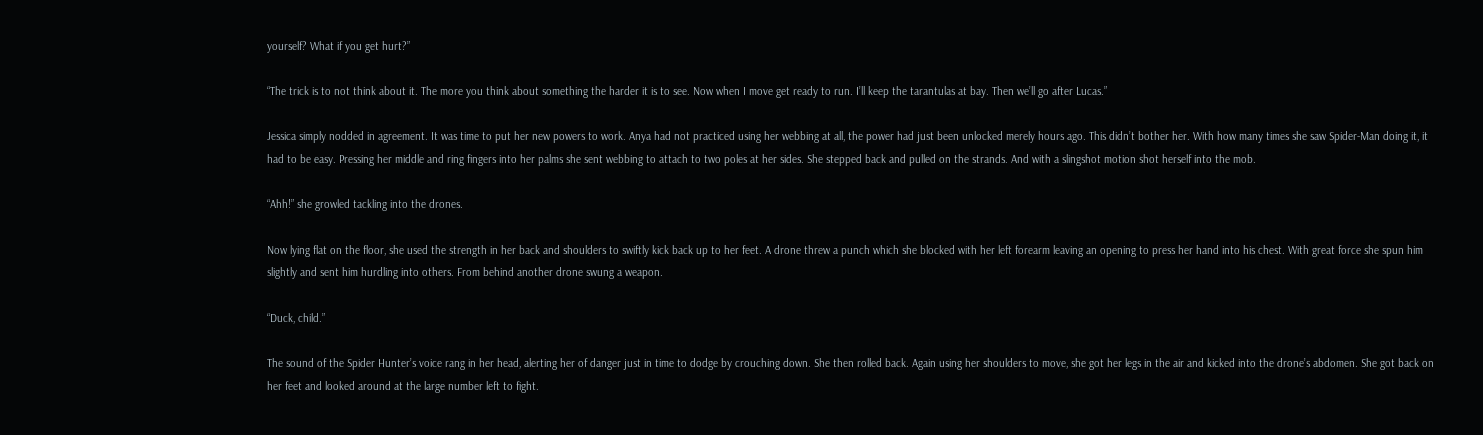yourself? What if you get hurt?”

“The trick is to not think about it. The more you think about something the harder it is to see. Now when I move get ready to run. I’ll keep the tarantulas at bay. Then we’ll go after Lucas.”

Jessica simply nodded in agreement. It was time to put her new powers to work. Anya had not practiced using her webbing at all, the power had just been unlocked merely hours ago. This didn’t bother her. With how many times she saw Spider-Man doing it, it had to be easy. Pressing her middle and ring fingers into her palms she sent webbing to attach to two poles at her sides. She stepped back and pulled on the strands. And with a slingshot motion shot herself into the mob.

“Ahh!” she growled tackling into the drones.

Now lying flat on the floor, she used the strength in her back and shoulders to swiftly kick back up to her feet. A drone threw a punch which she blocked with her left forearm leaving an opening to press her hand into his chest. With great force she spun him slightly and sent him hurdling into others. From behind another drone swung a weapon.

“Duck, child.”

The sound of the Spider Hunter’s voice rang in her head, alerting her of danger just in time to dodge by crouching down. She then rolled back. Again using her shoulders to move, she got her legs in the air and kicked into the drone’s abdomen. She got back on her feet and looked around at the large number left to fight.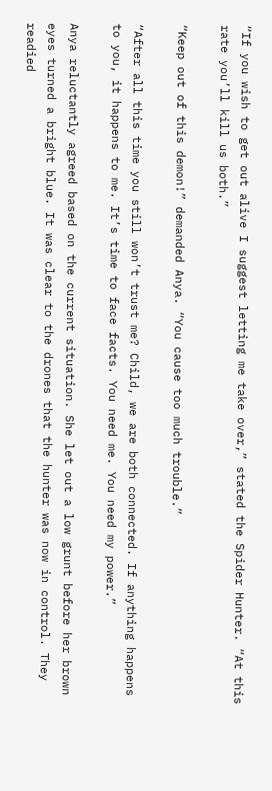“If you wish to get out alive I suggest letting me take over,” stated the Spider Hunter. “At this rate you’ll kill us both.”

“Keep out of this demon!” demanded Anya. “You cause too much trouble.”

“After all this time you still won’t trust me? Child, we are both connected. If anything happens to you, it happens to me. It’s time to face facts. You need me. You need my power.”

Anya reluctantly agreed based on the current situation. She let out a low grunt before her brown eyes turned a bright blue. It was clear to the drones that the hunter was now in control. They readied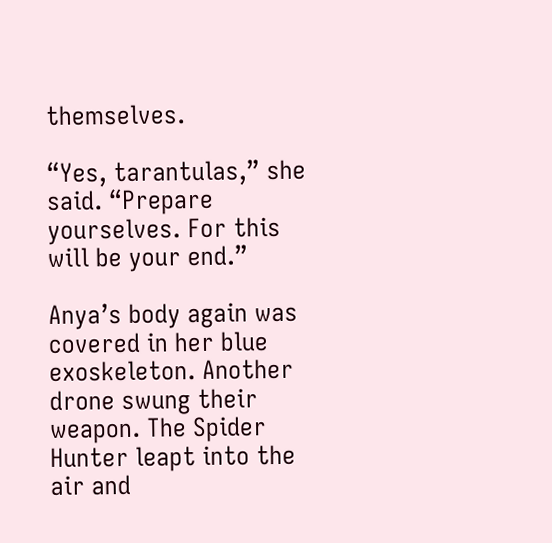themselves.

“Yes, tarantulas,” she said. “Prepare yourselves. For this will be your end.”

Anya’s body again was covered in her blue exoskeleton. Another drone swung their weapon. The Spider Hunter leapt into the air and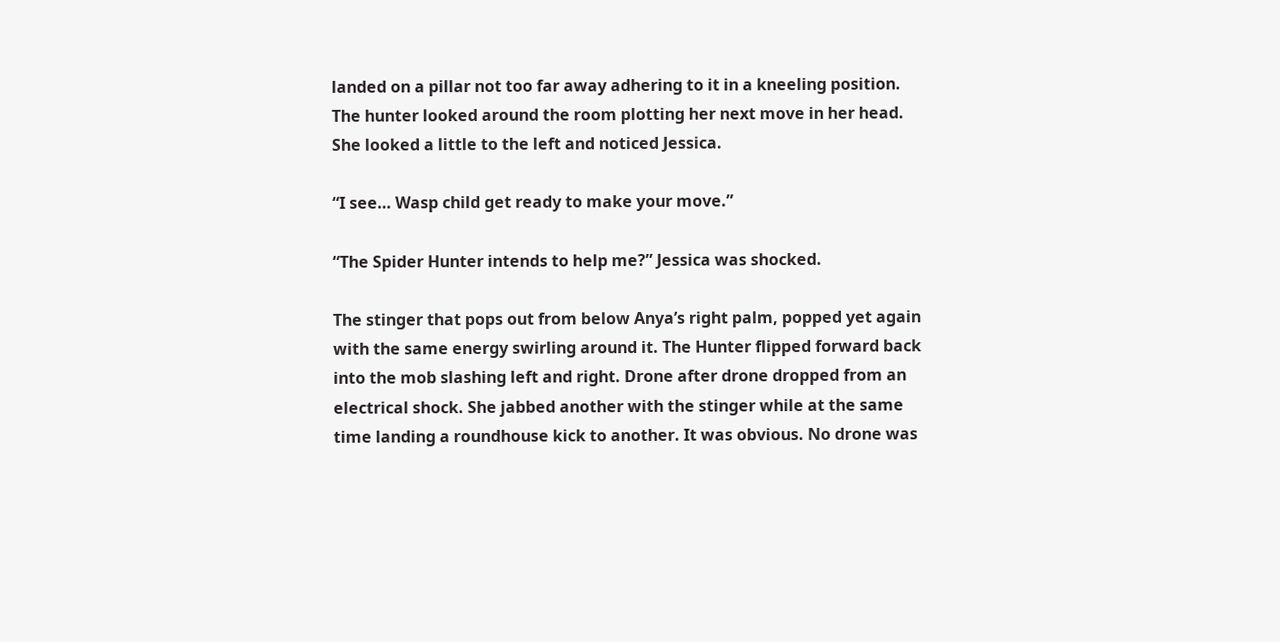landed on a pillar not too far away adhering to it in a kneeling position. The hunter looked around the room plotting her next move in her head. She looked a little to the left and noticed Jessica.

“I see… Wasp child get ready to make your move.”

“The Spider Hunter intends to help me?” Jessica was shocked.

The stinger that pops out from below Anya’s right palm, popped yet again with the same energy swirling around it. The Hunter flipped forward back into the mob slashing left and right. Drone after drone dropped from an electrical shock. She jabbed another with the stinger while at the same time landing a roundhouse kick to another. It was obvious. No drone was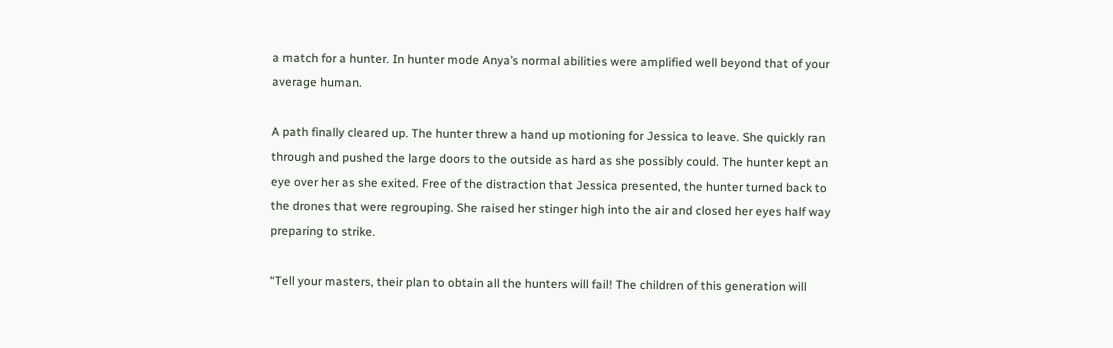a match for a hunter. In hunter mode Anya’s normal abilities were amplified well beyond that of your average human.

A path finally cleared up. The hunter threw a hand up motioning for Jessica to leave. She quickly ran through and pushed the large doors to the outside as hard as she possibly could. The hunter kept an eye over her as she exited. Free of the distraction that Jessica presented, the hunter turned back to the drones that were regrouping. She raised her stinger high into the air and closed her eyes half way preparing to strike.

“Tell your masters, their plan to obtain all the hunters will fail! The children of this generation will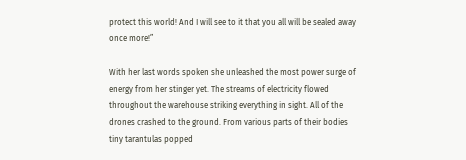protect this world! And I will see to it that you all will be sealed away once more!”

With her last words spoken she unleashed the most power surge of energy from her stinger yet. The streams of electricity flowed throughout the warehouse striking everything in sight. All of the drones crashed to the ground. From various parts of their bodies tiny tarantulas popped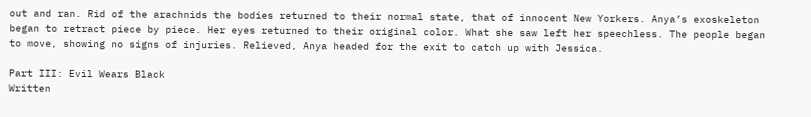out and ran. Rid of the arachnids the bodies returned to their normal state, that of innocent New Yorkers. Anya’s exoskeleton began to retract piece by piece. Her eyes returned to their original color. What she saw left her speechless. The people began to move, showing no signs of injuries. Relieved, Anya headed for the exit to catch up with Jessica.

Part III: Evil Wears Black
Written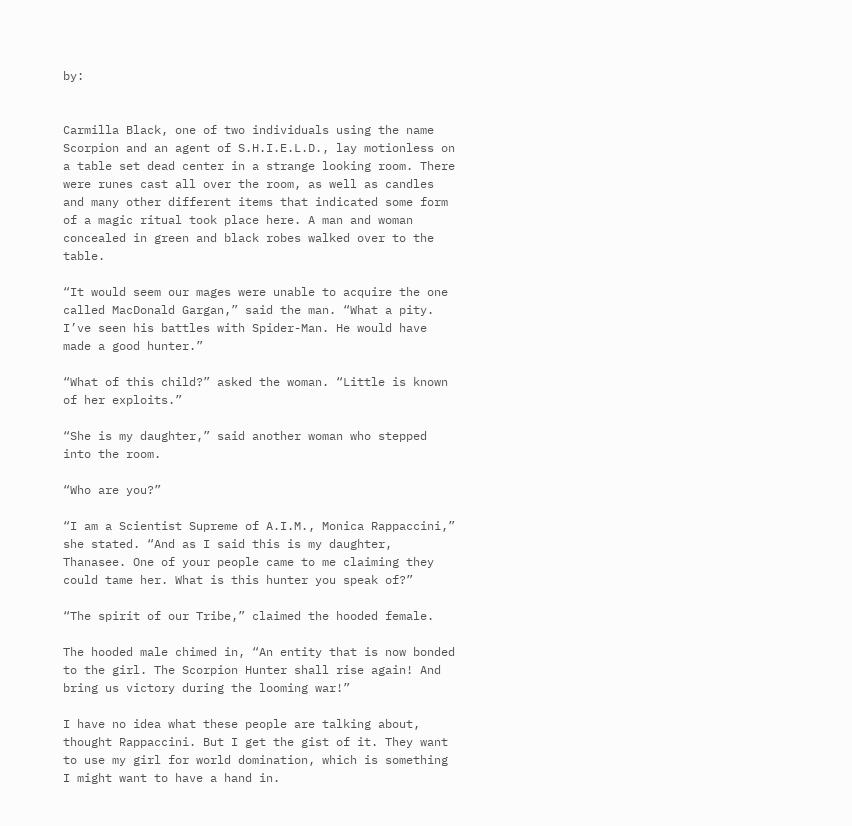by:


Carmilla Black, one of two individuals using the name Scorpion and an agent of S.H.I.E.L.D., lay motionless on a table set dead center in a strange looking room. There were runes cast all over the room, as well as candles and many other different items that indicated some form of a magic ritual took place here. A man and woman concealed in green and black robes walked over to the table.

“It would seem our mages were unable to acquire the one called MacDonald Gargan,” said the man. “What a pity. I’ve seen his battles with Spider-Man. He would have made a good hunter.”

“What of this child?” asked the woman. “Little is known of her exploits.”

“She is my daughter,” said another woman who stepped into the room.

“Who are you?”

“I am a Scientist Supreme of A.I.M., Monica Rappaccini,” she stated. “And as I said this is my daughter, Thanasee. One of your people came to me claiming they could tame her. What is this hunter you speak of?”

“The spirit of our Tribe,” claimed the hooded female.

The hooded male chimed in, “An entity that is now bonded to the girl. The Scorpion Hunter shall rise again! And bring us victory during the looming war!”

I have no idea what these people are talking about, thought Rappaccini. But I get the gist of it. They want to use my girl for world domination, which is something I might want to have a hand in.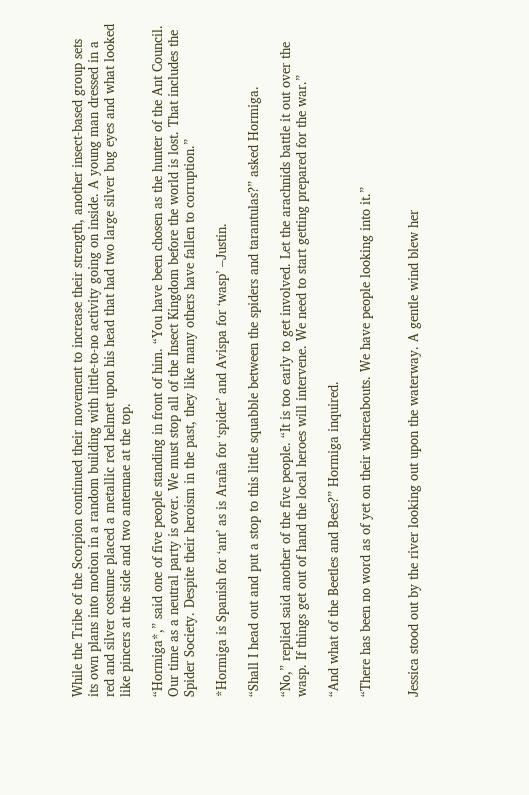While the Tribe of the Scorpion continued their movement to increase their strength, another insect-based group sets its own plans into motion in a random building with little-to-no activity going on inside. A young man dressed in a red and silver costume placed a metallic red helmet upon his head that had two large silver bug eyes and what looked like pincers at the side and two antennae at the top.

“Hormiga*,” said one of five people standing in front of him. “You have been chosen as the hunter of the Ant Council. Our time as a neutral party is over. We must stop all of the Insect Kingdom before the world is lost. That includes the Spider Society. Despite their heroism in the past, they like many others have fallen to corruption.”

*Hormiga is Spanish for ‘ant’ as is Araña for ‘spider’ and Avispa for ‘wasp’ –Justin.

“Shall I head out and put a stop to this little squabble between the spiders and tarantulas?” asked Hormiga.

“No,” replied said another of the five people. “It is too early to get involved. Let the arachnids battle it out over the wasp. If things get out of hand the local heroes will intervene. We need to start getting prepared for the war.”

“And what of the Beetles and Bees?” Hormiga inquired.

“There has been no word as of yet on their whereabouts. We have people looking into it.”


Jessica stood out by the river looking out upon the waterway. A gentle wind blew her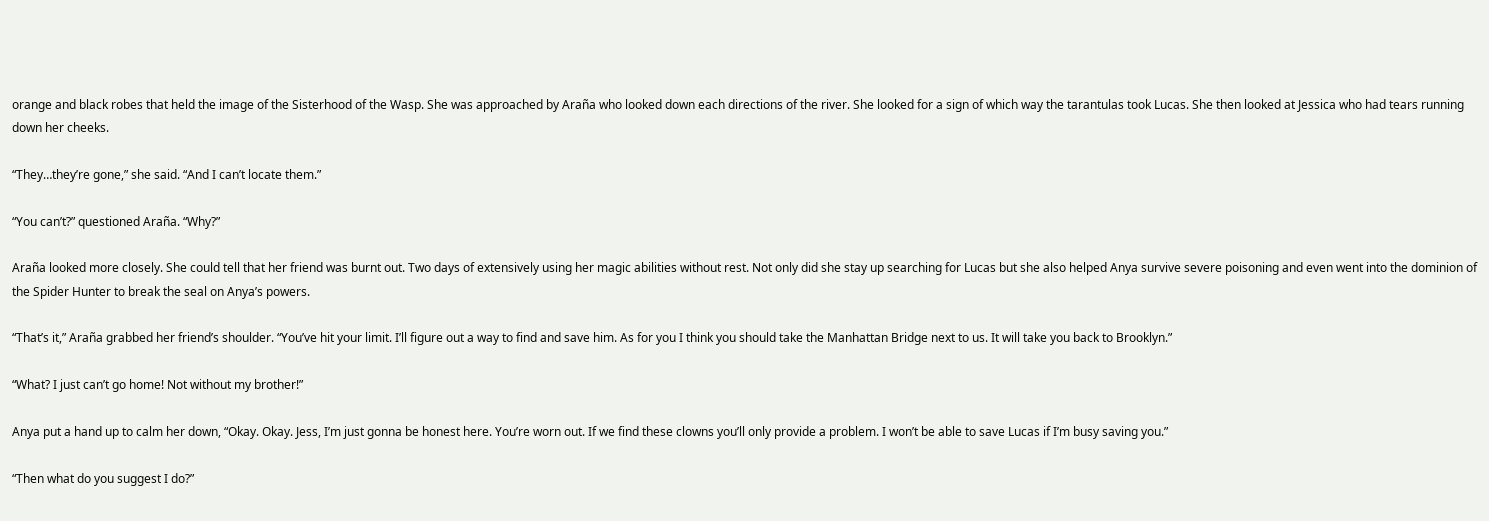orange and black robes that held the image of the Sisterhood of the Wasp. She was approached by Araña who looked down each directions of the river. She looked for a sign of which way the tarantulas took Lucas. She then looked at Jessica who had tears running down her cheeks.

“They…they’re gone,” she said. “And I can’t locate them.”

“You can’t?” questioned Araña. “Why?”

Araña looked more closely. She could tell that her friend was burnt out. Two days of extensively using her magic abilities without rest. Not only did she stay up searching for Lucas but she also helped Anya survive severe poisoning and even went into the dominion of the Spider Hunter to break the seal on Anya’s powers.

“That’s it,” Araña grabbed her friend’s shoulder. “You’ve hit your limit. I’ll figure out a way to find and save him. As for you I think you should take the Manhattan Bridge next to us. It will take you back to Brooklyn.”

“What? I just can’t go home! Not without my brother!”

Anya put a hand up to calm her down, “Okay. Okay. Jess, I’m just gonna be honest here. You’re worn out. If we find these clowns you’ll only provide a problem. I won’t be able to save Lucas if I’m busy saving you.”

“Then what do you suggest I do?”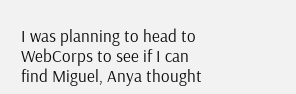I was planning to head to WebCorps to see if I can find Miguel, Anya thought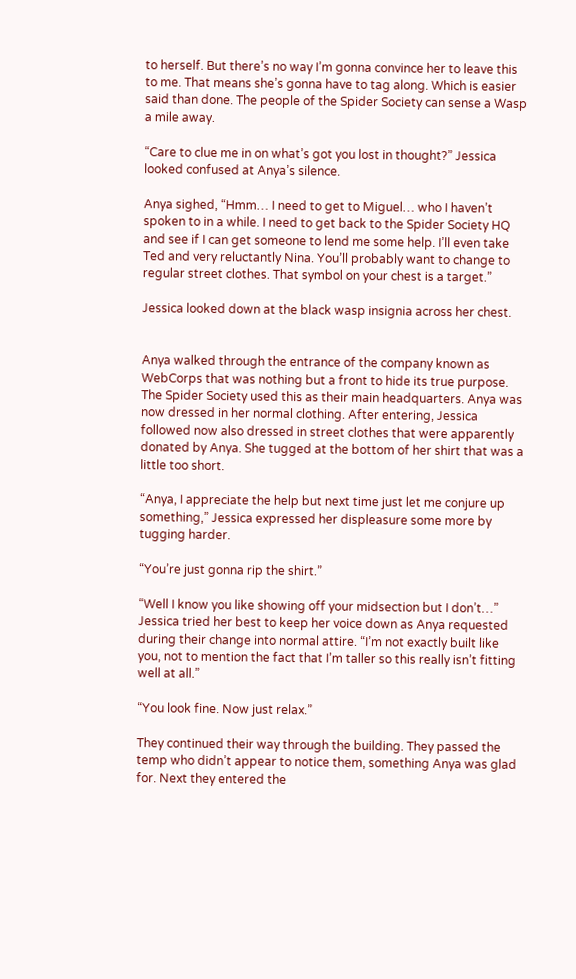to herself. But there’s no way I’m gonna convince her to leave this to me. That means she’s gonna have to tag along. Which is easier said than done. The people of the Spider Society can sense a Wasp a mile away.

“Care to clue me in on what’s got you lost in thought?” Jessica looked confused at Anya’s silence.

Anya sighed, “Hmm… I need to get to Miguel… who I haven’t spoken to in a while. I need to get back to the Spider Society HQ and see if I can get someone to lend me some help. I’ll even take Ted and very reluctantly Nina. You’ll probably want to change to regular street clothes. That symbol on your chest is a target.”

Jessica looked down at the black wasp insignia across her chest.


Anya walked through the entrance of the company known as WebCorps that was nothing but a front to hide its true purpose. The Spider Society used this as their main headquarters. Anya was now dressed in her normal clothing. After entering, Jessica followed now also dressed in street clothes that were apparently donated by Anya. She tugged at the bottom of her shirt that was a little too short.

“Anya, I appreciate the help but next time just let me conjure up something,” Jessica expressed her displeasure some more by tugging harder.

“You’re just gonna rip the shirt.”

“Well I know you like showing off your midsection but I don’t…” Jessica tried her best to keep her voice down as Anya requested during their change into normal attire. “I’m not exactly built like you, not to mention the fact that I’m taller so this really isn’t fitting well at all.”

“You look fine. Now just relax.”

They continued their way through the building. They passed the temp who didn’t appear to notice them, something Anya was glad for. Next they entered the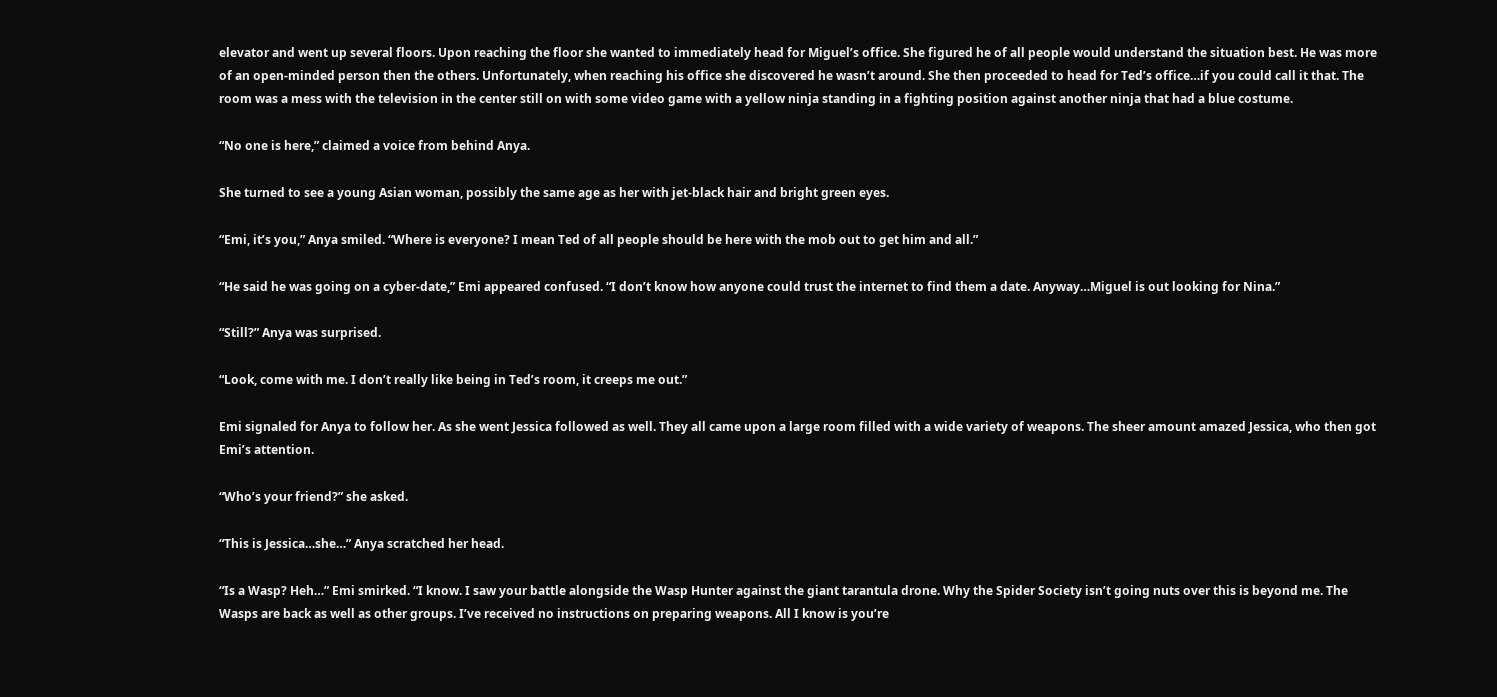elevator and went up several floors. Upon reaching the floor she wanted to immediately head for Miguel’s office. She figured he of all people would understand the situation best. He was more of an open-minded person then the others. Unfortunately, when reaching his office she discovered he wasn’t around. She then proceeded to head for Ted’s office…if you could call it that. The room was a mess with the television in the center still on with some video game with a yellow ninja standing in a fighting position against another ninja that had a blue costume.

“No one is here,” claimed a voice from behind Anya.

She turned to see a young Asian woman, possibly the same age as her with jet-black hair and bright green eyes.

“Emi, it’s you,” Anya smiled. “Where is everyone? I mean Ted of all people should be here with the mob out to get him and all.”

“He said he was going on a cyber-date,” Emi appeared confused. “I don’t know how anyone could trust the internet to find them a date. Anyway…Miguel is out looking for Nina.”

“Still?” Anya was surprised.

“Look, come with me. I don’t really like being in Ted’s room, it creeps me out.”

Emi signaled for Anya to follow her. As she went Jessica followed as well. They all came upon a large room filled with a wide variety of weapons. The sheer amount amazed Jessica, who then got Emi’s attention.

“Who’s your friend?” she asked.

“This is Jessica…she…” Anya scratched her head.

“Is a Wasp? Heh…” Emi smirked. “I know. I saw your battle alongside the Wasp Hunter against the giant tarantula drone. Why the Spider Society isn’t going nuts over this is beyond me. The Wasps are back as well as other groups. I’ve received no instructions on preparing weapons. All I know is you’re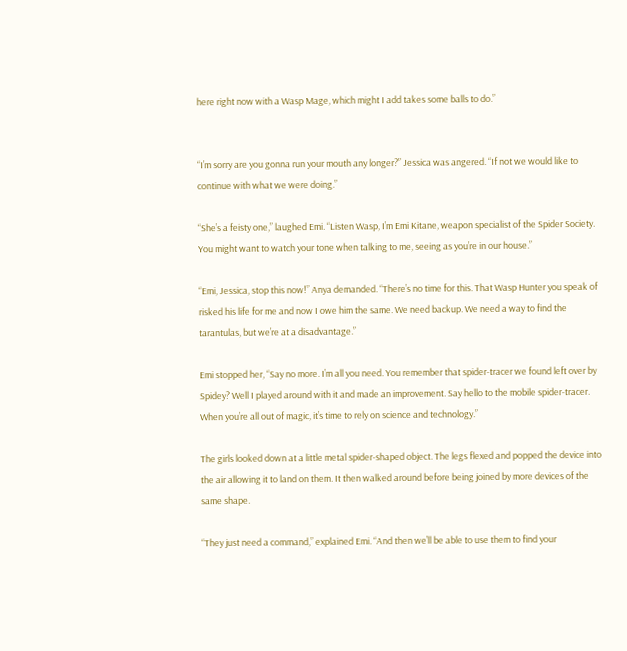here right now with a Wasp Mage, which might I add takes some balls to do.”


“I’m sorry are you gonna run your mouth any longer?” Jessica was angered. “If not we would like to continue with what we were doing.”

“She’s a feisty one,” laughed Emi. “Listen Wasp, I’m Emi Kitane, weapon specialist of the Spider Society. You might want to watch your tone when talking to me, seeing as you’re in our house.”

“Emi, Jessica, stop this now!” Anya demanded. “There’s no time for this. That Wasp Hunter you speak of risked his life for me and now I owe him the same. We need backup. We need a way to find the tarantulas, but we’re at a disadvantage.”

Emi stopped her, “Say no more. I’m all you need. You remember that spider-tracer we found left over by Spidey? Well I played around with it and made an improvement. Say hello to the mobile spider-tracer. When you’re all out of magic, it’s time to rely on science and technology.”

The girls looked down at a little metal spider-shaped object. The legs flexed and popped the device into the air allowing it to land on them. It then walked around before being joined by more devices of the same shape.

“They just need a command,” explained Emi. “And then we’ll be able to use them to find your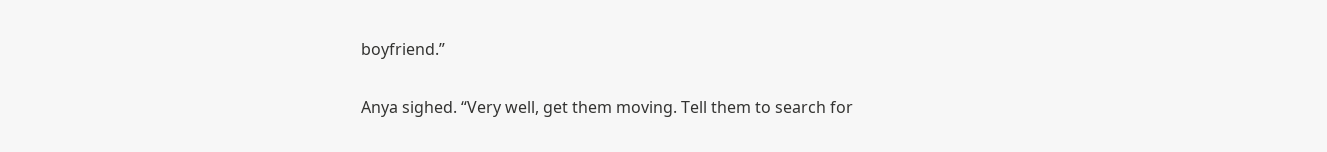boyfriend.”

Anya sighed. “Very well, get them moving. Tell them to search for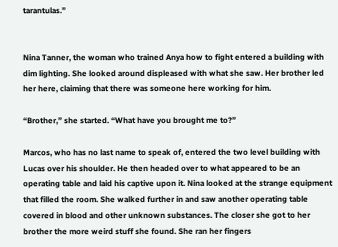tarantulas.”


Nina Tanner, the woman who trained Anya how to fight entered a building with dim lighting. She looked around displeased with what she saw. Her brother led her here, claiming that there was someone here working for him.

“Brother,” she started. “What have you brought me to?”

Marcos, who has no last name to speak of, entered the two level building with Lucas over his shoulder. He then headed over to what appeared to be an operating table and laid his captive upon it. Nina looked at the strange equipment that filled the room. She walked further in and saw another operating table covered in blood and other unknown substances. The closer she got to her brother the more weird stuff she found. She ran her fingers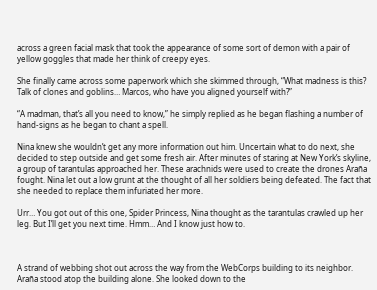across a green facial mask that took the appearance of some sort of demon with a pair of yellow goggles that made her think of creepy eyes.

She finally came across some paperwork which she skimmed through, “What madness is this? Talk of clones and goblins… Marcos, who have you aligned yourself with?”

“A madman, that’s all you need to know,” he simply replied as he began flashing a number of hand-signs as he began to chant a spell.

Nina knew she wouldn’t get any more information out him. Uncertain what to do next, she decided to step outside and get some fresh air. After minutes of staring at New York’s skyline, a group of tarantulas approached her. These arachnids were used to create the drones Araña fought. Nina let out a low grunt at the thought of all her soldiers being defeated. The fact that she needed to replace them infuriated her more.

Urr… You got out of this one, Spider Princess, Nina thought as the tarantulas crawled up her leg. But I’ll get you next time. Hmm… And I know just how to.



A strand of webbing shot out across the way from the WebCorps building to its neighbor. Araña stood atop the building alone. She looked down to the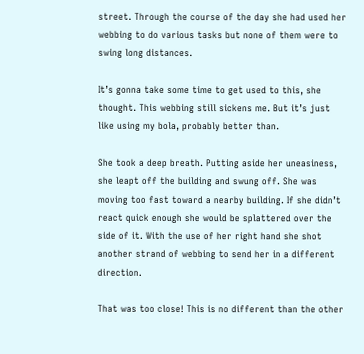street. Through the course of the day she had used her webbing to do various tasks but none of them were to swing long distances.

It’s gonna take some time to get used to this, she thought. This webbing still sickens me. But it’s just like using my bola, probably better than.

She took a deep breath. Putting aside her uneasiness, she leapt off the building and swung off. She was moving too fast toward a nearby building. If she didn’t react quick enough she would be splattered over the side of it. With the use of her right hand she shot another strand of webbing to send her in a different direction.

That was too close! This is no different than the other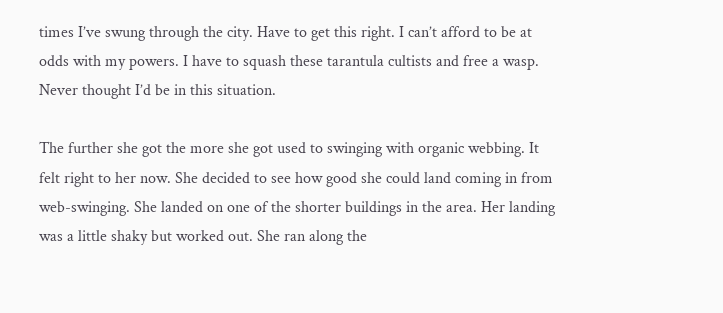times I’ve swung through the city. Have to get this right. I can’t afford to be at odds with my powers. I have to squash these tarantula cultists and free a wasp. Never thought I’d be in this situation.

The further she got the more she got used to swinging with organic webbing. It felt right to her now. She decided to see how good she could land coming in from web-swinging. She landed on one of the shorter buildings in the area. Her landing was a little shaky but worked out. She ran along the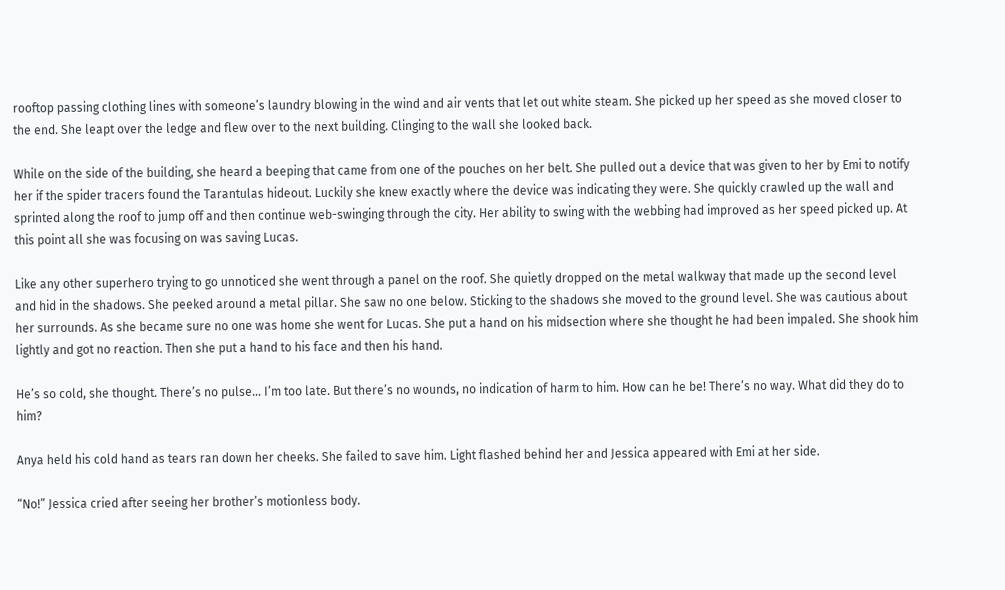rooftop passing clothing lines with someone’s laundry blowing in the wind and air vents that let out white steam. She picked up her speed as she moved closer to the end. She leapt over the ledge and flew over to the next building. Clinging to the wall she looked back.

While on the side of the building, she heard a beeping that came from one of the pouches on her belt. She pulled out a device that was given to her by Emi to notify her if the spider tracers found the Tarantulas hideout. Luckily she knew exactly where the device was indicating they were. She quickly crawled up the wall and sprinted along the roof to jump off and then continue web-swinging through the city. Her ability to swing with the webbing had improved as her speed picked up. At this point all she was focusing on was saving Lucas.

Like any other superhero trying to go unnoticed she went through a panel on the roof. She quietly dropped on the metal walkway that made up the second level and hid in the shadows. She peeked around a metal pillar. She saw no one below. Sticking to the shadows she moved to the ground level. She was cautious about her surrounds. As she became sure no one was home she went for Lucas. She put a hand on his midsection where she thought he had been impaled. She shook him lightly and got no reaction. Then she put a hand to his face and then his hand.

He’s so cold, she thought. There’s no pulse… I’m too late. But there’s no wounds, no indication of harm to him. How can he be! There’s no way. What did they do to him?

Anya held his cold hand as tears ran down her cheeks. She failed to save him. Light flashed behind her and Jessica appeared with Emi at her side.

“No!” Jessica cried after seeing her brother’s motionless body.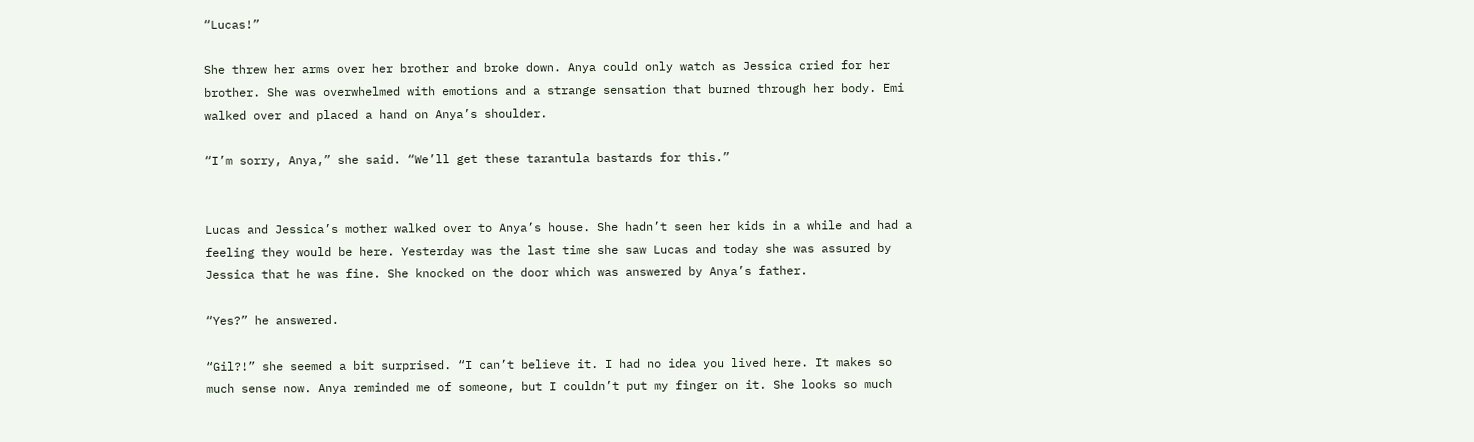“Lucas!”

She threw her arms over her brother and broke down. Anya could only watch as Jessica cried for her brother. She was overwhelmed with emotions and a strange sensation that burned through her body. Emi walked over and placed a hand on Anya’s shoulder.

“I’m sorry, Anya,” she said. “We’ll get these tarantula bastards for this.”


Lucas and Jessica’s mother walked over to Anya’s house. She hadn’t seen her kids in a while and had a feeling they would be here. Yesterday was the last time she saw Lucas and today she was assured by Jessica that he was fine. She knocked on the door which was answered by Anya’s father.

“Yes?” he answered.

“Gil?!” she seemed a bit surprised. “I can’t believe it. I had no idea you lived here. It makes so much sense now. Anya reminded me of someone, but I couldn’t put my finger on it. She looks so much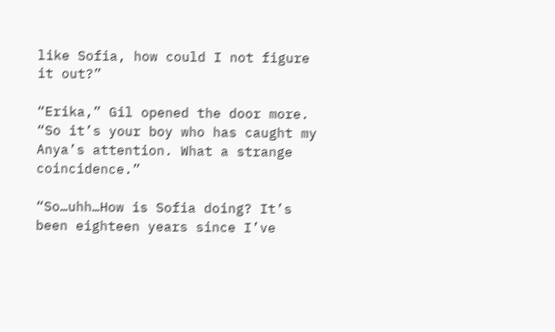like Sofia, how could I not figure it out?”

“Erika,” Gil opened the door more. “So it’s your boy who has caught my Anya’s attention. What a strange coincidence.”

“So…uhh…How is Sofia doing? It’s been eighteen years since I’ve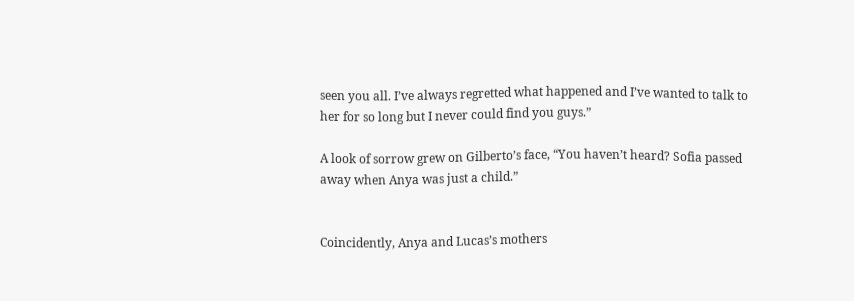seen you all. I’ve always regretted what happened and I’ve wanted to talk to her for so long but I never could find you guys.”

A look of sorrow grew on Gilberto’s face, “You haven’t heard? Sofia passed away when Anya was just a child.”


Coincidently, Anya and Lucas’s mothers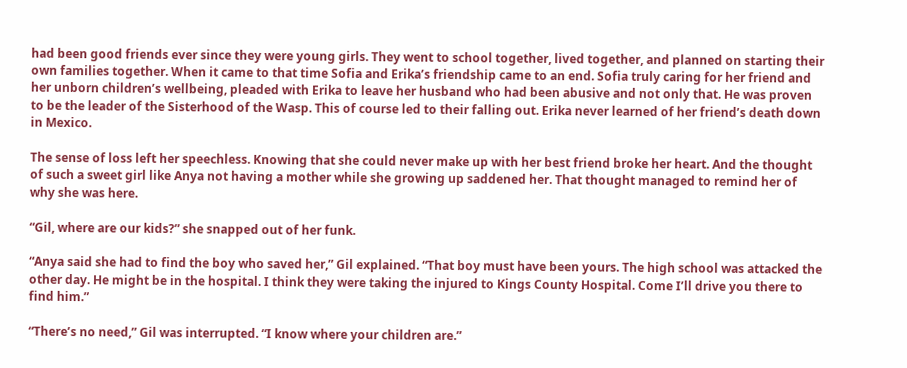had been good friends ever since they were young girls. They went to school together, lived together, and planned on starting their own families together. When it came to that time Sofia and Erika’s friendship came to an end. Sofia truly caring for her friend and her unborn children’s wellbeing, pleaded with Erika to leave her husband who had been abusive and not only that. He was proven to be the leader of the Sisterhood of the Wasp. This of course led to their falling out. Erika never learned of her friend’s death down in Mexico.

The sense of loss left her speechless. Knowing that she could never make up with her best friend broke her heart. And the thought of such a sweet girl like Anya not having a mother while she growing up saddened her. That thought managed to remind her of why she was here.

“Gil, where are our kids?” she snapped out of her funk.

“Anya said she had to find the boy who saved her,” Gil explained. “That boy must have been yours. The high school was attacked the other day. He might be in the hospital. I think they were taking the injured to Kings County Hospital. Come I’ll drive you there to find him.”

“There’s no need,” Gil was interrupted. “I know where your children are.”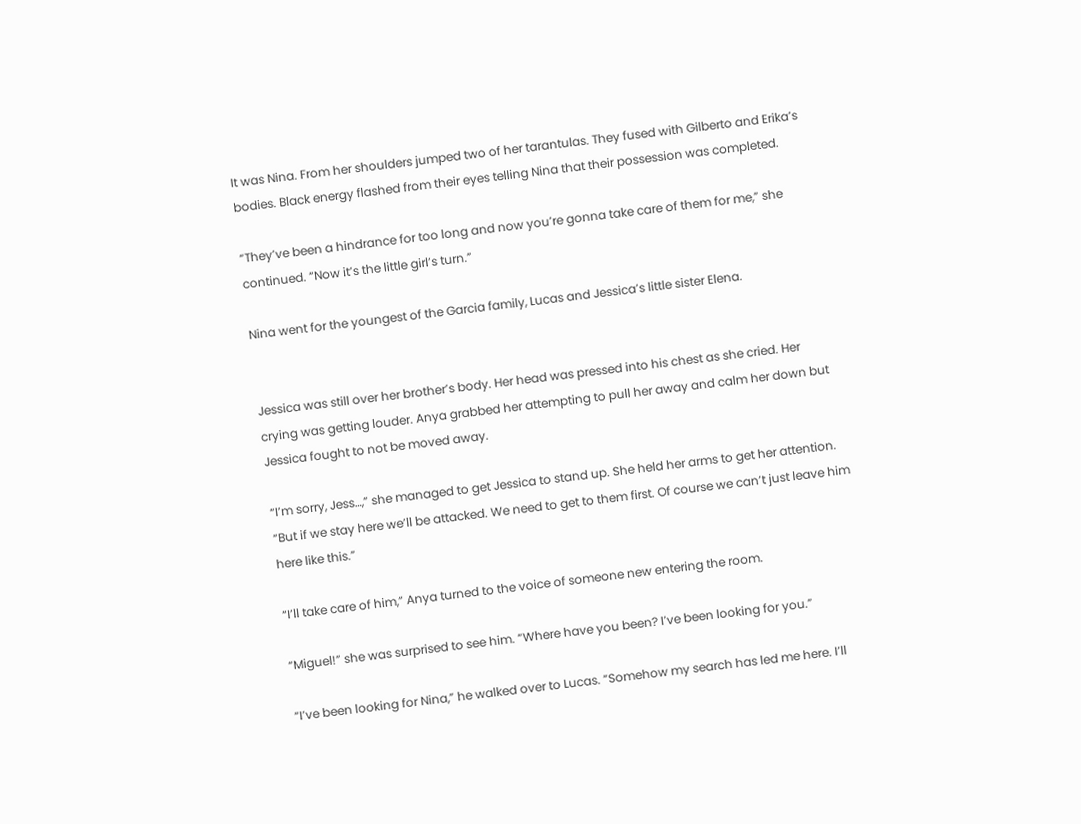It was Nina. From her shoulders jumped two of her tarantulas. They fused with Gilberto and Erika’s bodies. Black energy flashed from their eyes telling Nina that their possession was completed.

“They’ve been a hindrance for too long and now you’re gonna take care of them for me,” she continued. “Now it’s the little girl’s turn.”

Nina went for the youngest of the Garcia family, Lucas and Jessica’s little sister Elena.


Jessica was still over her brother’s body. Her head was pressed into his chest as she cried. Her crying was getting louder. Anya grabbed her attempting to pull her away and calm her down but Jessica fought to not be moved away.

“I’m sorry, Jess…,” she managed to get Jessica to stand up. She held her arms to get her attention. “But if we stay here we’ll be attacked. We need to get to them first. Of course we can’t just leave him here like this.”

“I’ll take care of him,” Anya turned to the voice of someone new entering the room.

“Miguel!” she was surprised to see him. “Where have you been? I’ve been looking for you.”

“I’ve been looking for Nina,” he walked over to Lucas. “Somehow my search has led me here. I’ll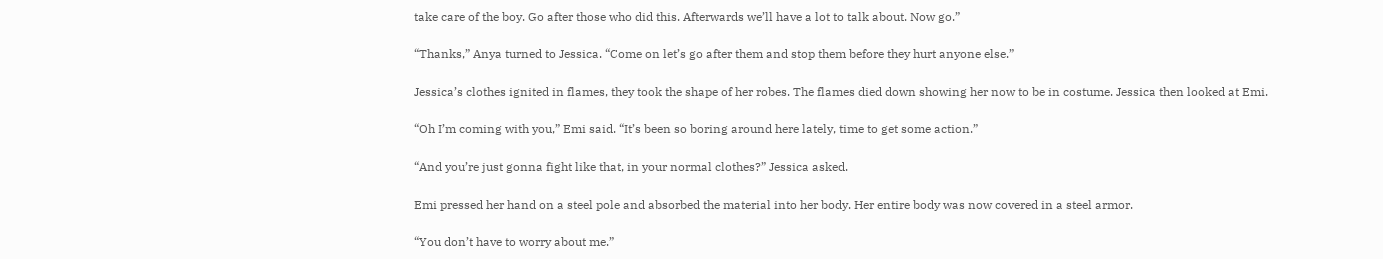take care of the boy. Go after those who did this. Afterwards we’ll have a lot to talk about. Now go.”

“Thanks,” Anya turned to Jessica. “Come on let’s go after them and stop them before they hurt anyone else.”

Jessica’s clothes ignited in flames, they took the shape of her robes. The flames died down showing her now to be in costume. Jessica then looked at Emi.

“Oh I’m coming with you,” Emi said. “It’s been so boring around here lately, time to get some action.”

“And you’re just gonna fight like that, in your normal clothes?” Jessica asked.

Emi pressed her hand on a steel pole and absorbed the material into her body. Her entire body was now covered in a steel armor.

“You don’t have to worry about me.”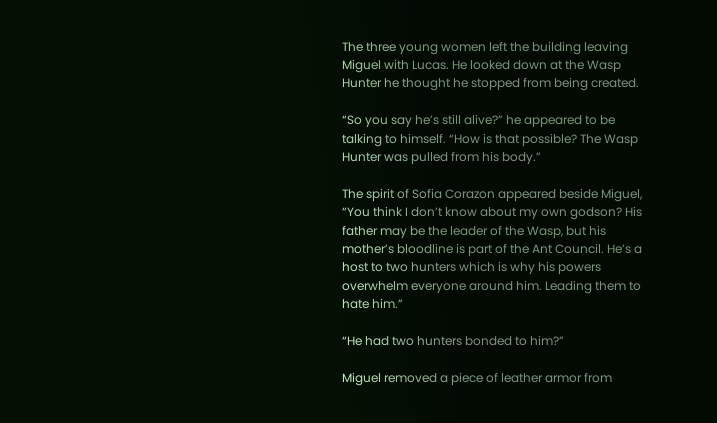The three young women left the building leaving Miguel with Lucas. He looked down at the Wasp Hunter he thought he stopped from being created.

“So you say he’s still alive?” he appeared to be talking to himself. “How is that possible? The Wasp Hunter was pulled from his body.”

The spirit of Sofia Corazon appeared beside Miguel, “You think I don’t know about my own godson? His father may be the leader of the Wasp, but his mother’s bloodline is part of the Ant Council. He’s a host to two hunters which is why his powers overwhelm everyone around him. Leading them to hate him.”

“He had two hunters bonded to him?”

Miguel removed a piece of leather armor from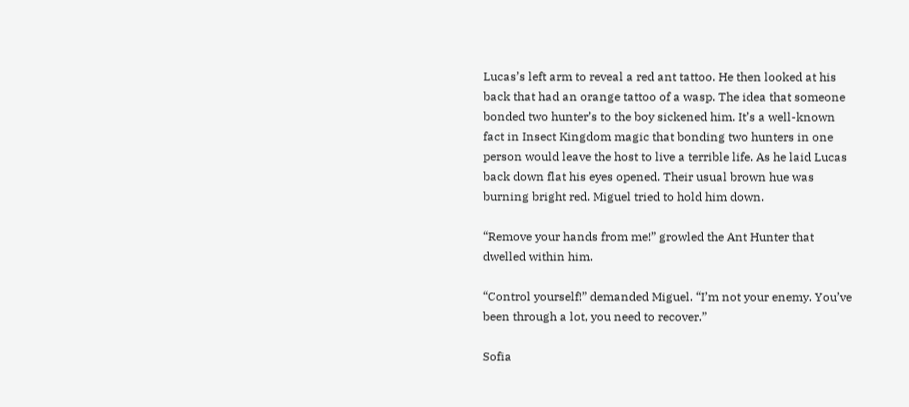Lucas’s left arm to reveal a red ant tattoo. He then looked at his back that had an orange tattoo of a wasp. The idea that someone bonded two hunter’s to the boy sickened him. It’s a well-known fact in Insect Kingdom magic that bonding two hunters in one person would leave the host to live a terrible life. As he laid Lucas back down flat his eyes opened. Their usual brown hue was burning bright red. Miguel tried to hold him down.

“Remove your hands from me!” growled the Ant Hunter that dwelled within him.

“Control yourself!” demanded Miguel. “I’m not your enemy. You’ve been through a lot, you need to recover.”

Sofia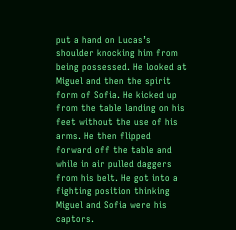put a hand on Lucas’s shoulder knocking him from being possessed. He looked at Miguel and then the spirit form of Sofia. He kicked up from the table landing on his feet without the use of his arms. He then flipped forward off the table and while in air pulled daggers from his belt. He got into a fighting position thinking Miguel and Sofia were his captors.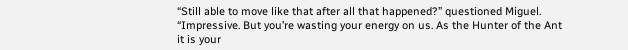“Still able to move like that after all that happened?” questioned Miguel. “Impressive. But you’re wasting your energy on us. As the Hunter of the Ant it is your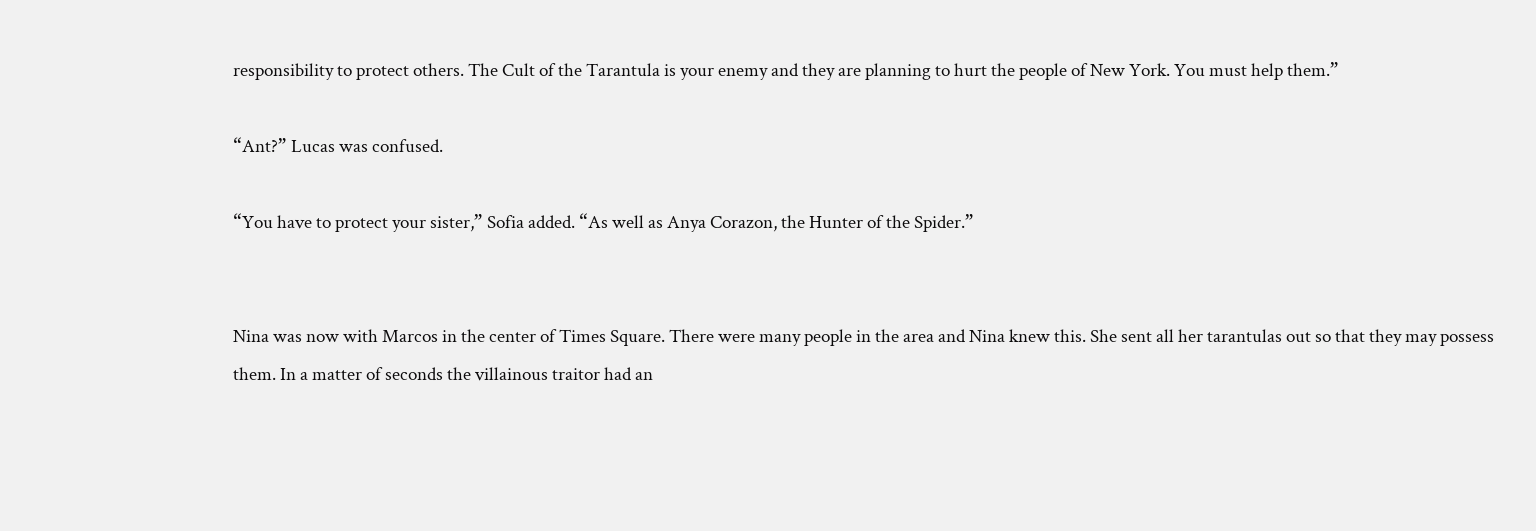responsibility to protect others. The Cult of the Tarantula is your enemy and they are planning to hurt the people of New York. You must help them.”

“Ant?” Lucas was confused.

“You have to protect your sister,” Sofia added. “As well as Anya Corazon, the Hunter of the Spider.”


Nina was now with Marcos in the center of Times Square. There were many people in the area and Nina knew this. She sent all her tarantulas out so that they may possess them. In a matter of seconds the villainous traitor had an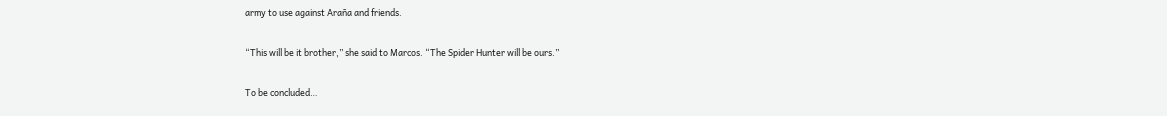army to use against Araña and friends.

“This will be it brother,” she said to Marcos. “The Spider Hunter will be ours.”

To be concluded…